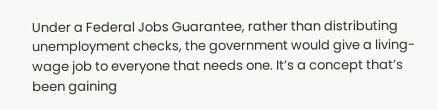Under a Federal Jobs Guarantee, rather than distributing unemployment checks, the government would give a living-wage job to everyone that needs one. It’s a concept that’s been gaining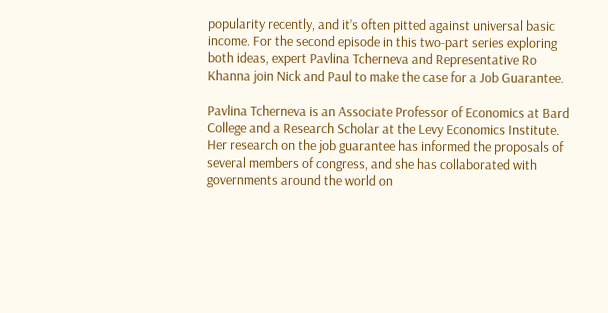popularity recently, and it’s often pitted against universal basic income. For the second episode in this two-part series exploring both ideas, expert Pavlina Tcherneva and Representative Ro Khanna join Nick and Paul to make the case for a Job Guarantee.

Pavlina Tcherneva is an Associate Professor of Economics at Bard College and a Research Scholar at the Levy Economics Institute. Her research on the job guarantee has informed the proposals of several members of congress, and she has collaborated with governments around the world on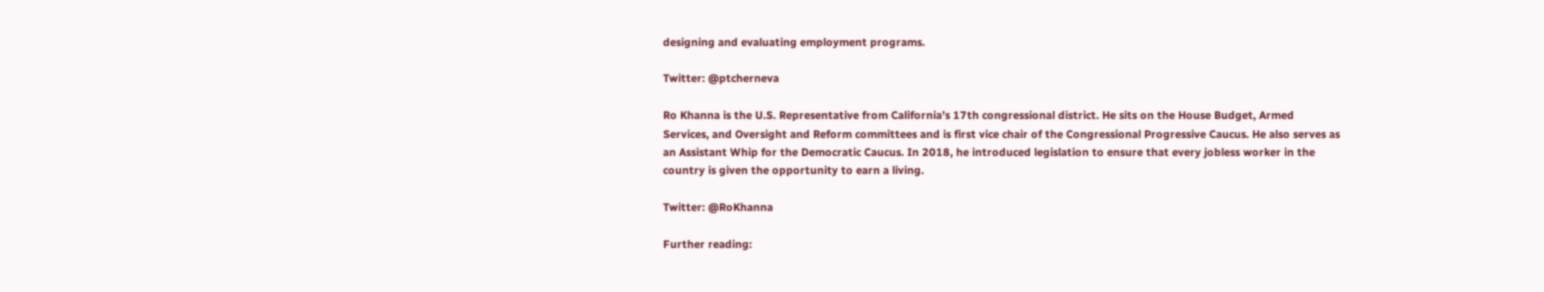designing and evaluating employment programs.

Twitter: @ptcherneva

Ro Khanna is the U.S. Representative from California’s 17th congressional district. He sits on the House Budget, Armed Services, and Oversight and Reform committees and is first vice chair of the Congressional Progressive Caucus. He also serves as an Assistant Whip for the Democratic Caucus. In 2018, he introduced legislation to ensure that every jobless worker in the country is given the opportunity to earn a living.

Twitter: @RoKhanna

Further reading: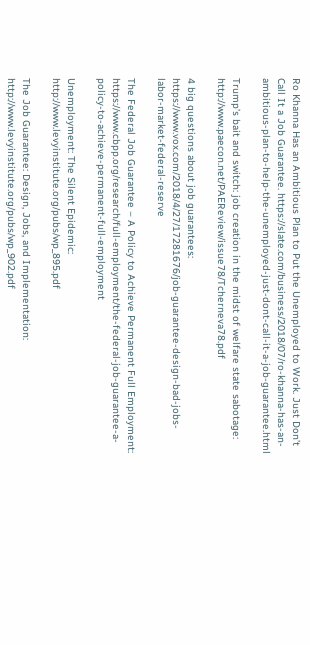Ro Khanna Has an Ambitious Plan to Put the Unemployed to Work. Just Don’t Call It a Job Guarantee. https://slate.com/business/2018/07/ro-khanna-has-an-ambitious-plan-to-help-the-unemployed-just-dont-call-it-a-job-guarantee.html

Trump’s bait and switch: job creation in the midst of welfare state sabotage: http://www.paecon.net/PAEReview/issue78/Tcherneva78.pdf

4 big questions about job guarantees: https://www.vox.com/2018/4/27/17281676/job-guarantee-design-bad-jobs-labor-market-federal-reserve

The Federal Job Guarantee – A Policy to Achieve Permanent Full Employment: https://www.cbpp.org/research/full-employment/the-federal-job-guarantee-a-policy-to-achieve-permanent-full-employment

Unemployment: The Silent Epidemic: http://www.levyinstitute.org/pubs/wp_895.pdf

The Job Guarantee: Design, Jobs, and Implementation: http://www.levyinstitute.org/pubs/wp_902.pdf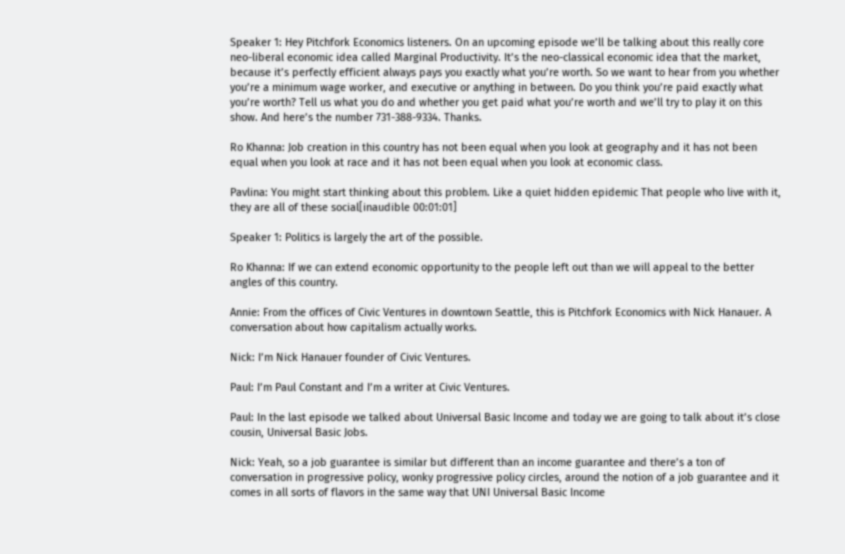Speaker 1: Hey Pitchfork Economics listeners. On an upcoming episode we’ll be talking about this really core neo-liberal economic idea called Marginal Productivity. It’s the neo-classical economic idea that the market, because it’s perfectly efficient always pays you exactly what you’re worth. So we want to hear from you whether you’re a minimum wage worker, and executive or anything in between. Do you think you’re paid exactly what you’re worth? Tell us what you do and whether you get paid what you’re worth and we’ll try to play it on this show. And here’s the number 731-388-9334. Thanks.

Ro Khanna: Job creation in this country has not been equal when you look at geography and it has not been equal when you look at race and it has not been equal when you look at economic class.

Pavlina: You might start thinking about this problem. Like a quiet hidden epidemic That people who live with it, they are all of these social[inaudible 00:01:01]

Speaker 1: Politics is largely the art of the possible.

Ro Khanna: If we can extend economic opportunity to the people left out than we will appeal to the better angles of this country.

Annie: From the offices of Civic Ventures in downtown Seattle, this is Pitchfork Economics with Nick Hanauer. A conversation about how capitalism actually works.

Nick: I’m Nick Hanauer founder of Civic Ventures.

Paul: I’m Paul Constant and I’m a writer at Civic Ventures.

Paul: In the last episode we talked about Universal Basic Income and today we are going to talk about it’s close cousin, Universal Basic Jobs.

Nick: Yeah, so a job guarantee is similar but different than an income guarantee and there’s a ton of conversation in progressive policy, wonky progressive policy circles, around the notion of a job guarantee and it comes in all sorts of flavors in the same way that UNI Universal Basic Income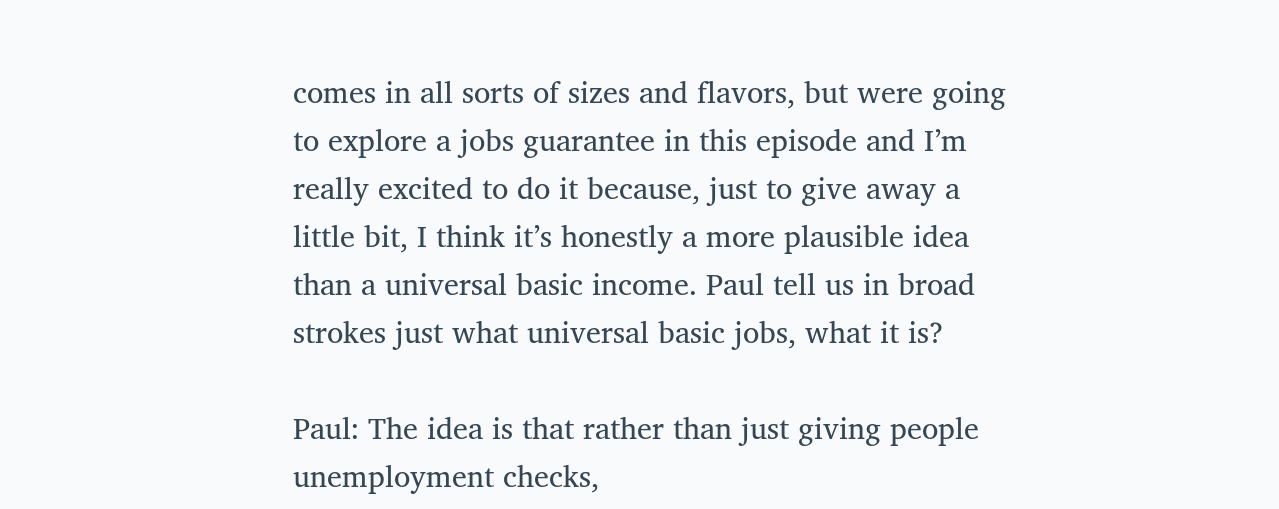comes in all sorts of sizes and flavors, but were going to explore a jobs guarantee in this episode and I’m really excited to do it because, just to give away a little bit, I think it’s honestly a more plausible idea than a universal basic income. Paul tell us in broad strokes just what universal basic jobs, what it is?

Paul: The idea is that rather than just giving people unemployment checks,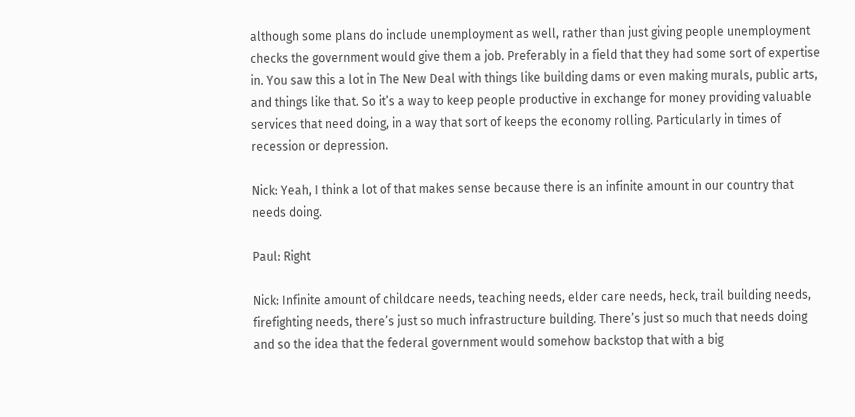although some plans do include unemployment as well, rather than just giving people unemployment checks the government would give them a job. Preferably in a field that they had some sort of expertise in. You saw this a lot in The New Deal with things like building dams or even making murals, public arts, and things like that. So it’s a way to keep people productive in exchange for money providing valuable services that need doing, in a way that sort of keeps the economy rolling. Particularly in times of recession or depression.

Nick: Yeah, I think a lot of that makes sense because there is an infinite amount in our country that needs doing.

Paul: Right

Nick: Infinite amount of childcare needs, teaching needs, elder care needs, heck, trail building needs, firefighting needs, there’s just so much infrastructure building. There’s just so much that needs doing and so the idea that the federal government would somehow backstop that with a big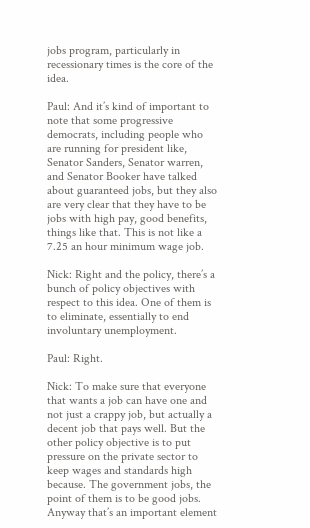jobs program, particularly in recessionary times is the core of the idea.

Paul: And it’s kind of important to note that some progressive democrats, including people who are running for president like, Senator Sanders, Senator warren, and Senator Booker have talked about guaranteed jobs, but they also are very clear that they have to be jobs with high pay, good benefits, things like that. This is not like a 7.25 an hour minimum wage job.

Nick: Right and the policy, there’s a bunch of policy objectives with respect to this idea. One of them is to eliminate, essentially to end involuntary unemployment.

Paul: Right.

Nick: To make sure that everyone that wants a job can have one and not just a crappy job, but actually a decent job that pays well. But the other policy objective is to put pressure on the private sector to keep wages and standards high because. The government jobs, the point of them is to be good jobs. Anyway that’s an important element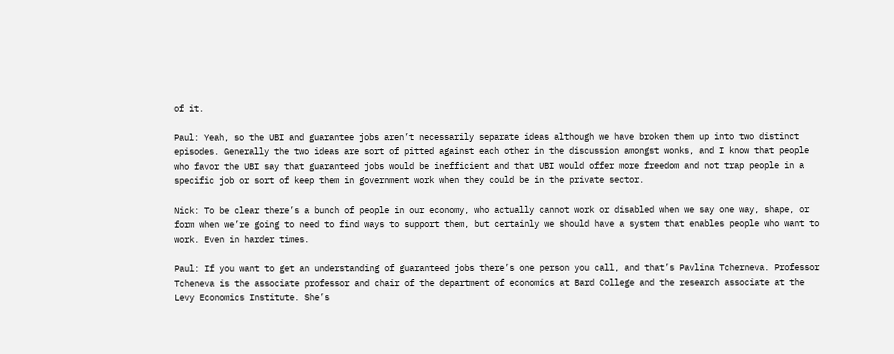of it.

Paul: Yeah, so the UBI and guarantee jobs aren’t necessarily separate ideas although we have broken them up into two distinct episodes. Generally the two ideas are sort of pitted against each other in the discussion amongst wonks, and I know that people who favor the UBI say that guaranteed jobs would be inefficient and that UBI would offer more freedom and not trap people in a specific job or sort of keep them in government work when they could be in the private sector.

Nick: To be clear there’s a bunch of people in our economy, who actually cannot work or disabled when we say one way, shape, or form when we’re going to need to find ways to support them, but certainly we should have a system that enables people who want to work. Even in harder times.

Paul: If you want to get an understanding of guaranteed jobs there’s one person you call, and that’s Pavlina Tcherneva. Professor Tcheneva is the associate professor and chair of the department of economics at Bard College and the research associate at the Levy Economics Institute. She’s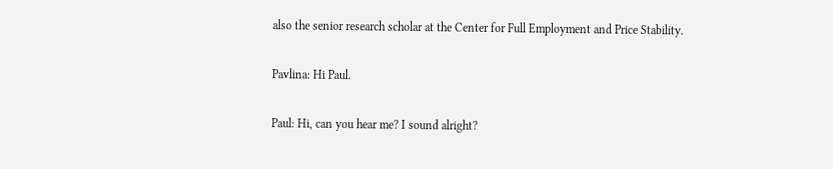also the senior research scholar at the Center for Full Employment and Price Stability.

Pavlina: Hi Paul.

Paul: Hi, can you hear me? I sound alright?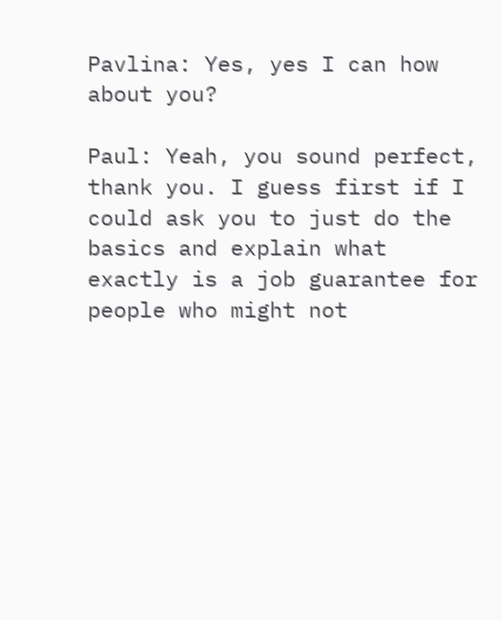Pavlina: Yes, yes I can how about you?

Paul: Yeah, you sound perfect, thank you. I guess first if I could ask you to just do the basics and explain what exactly is a job guarantee for people who might not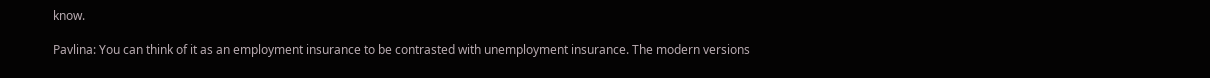know.

Pavlina: You can think of it as an employment insurance to be contrasted with unemployment insurance. The modern versions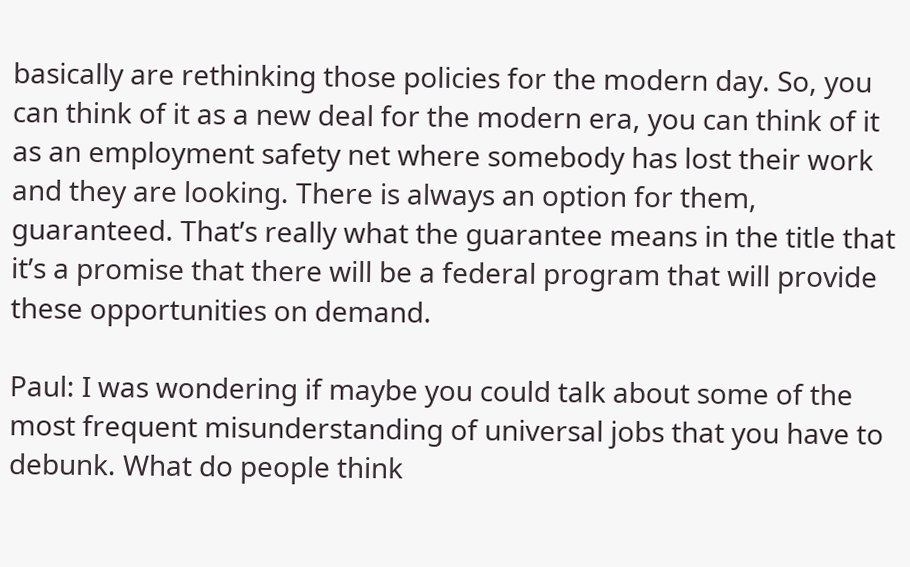basically are rethinking those policies for the modern day. So, you can think of it as a new deal for the modern era, you can think of it as an employment safety net where somebody has lost their work and they are looking. There is always an option for them, guaranteed. That’s really what the guarantee means in the title that it’s a promise that there will be a federal program that will provide these opportunities on demand.

Paul: I was wondering if maybe you could talk about some of the most frequent misunderstanding of universal jobs that you have to debunk. What do people think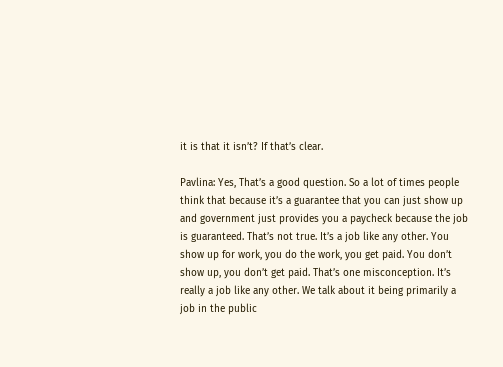it is that it isn’t? If that’s clear.

Pavlina: Yes, That’s a good question. So a lot of times people think that because it’s a guarantee that you can just show up and government just provides you a paycheck because the job is guaranteed. That’s not true. It’s a job like any other. You show up for work, you do the work, you get paid. You don’t show up, you don’t get paid. That’s one misconception. It’s really a job like any other. We talk about it being primarily a job in the public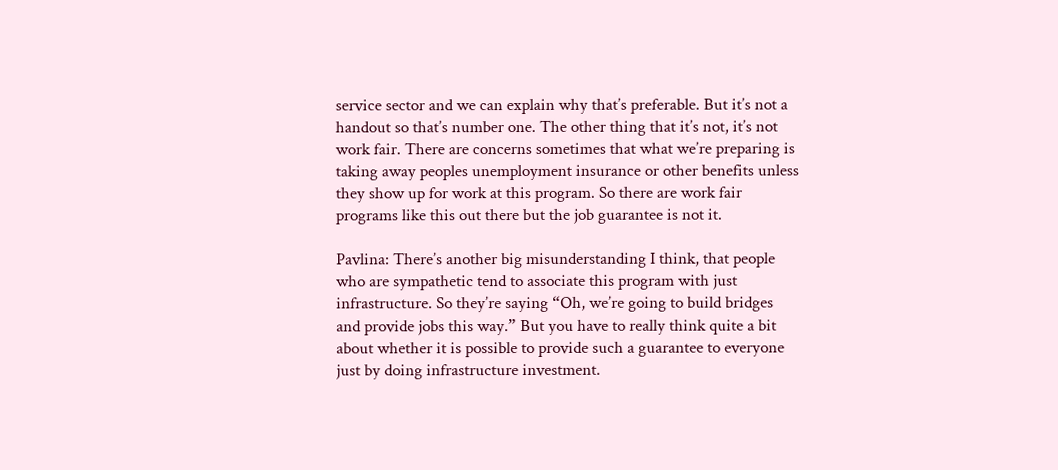service sector and we can explain why that’s preferable. But it’s not a handout so that’s number one. The other thing that it’s not, it’s not work fair. There are concerns sometimes that what we’re preparing is taking away peoples unemployment insurance or other benefits unless they show up for work at this program. So there are work fair programs like this out there but the job guarantee is not it.

Pavlina: There’s another big misunderstanding I think, that people who are sympathetic tend to associate this program with just infrastructure. So they’re saying “Oh, we’re going to build bridges and provide jobs this way.” But you have to really think quite a bit about whether it is possible to provide such a guarantee to everyone just by doing infrastructure investment.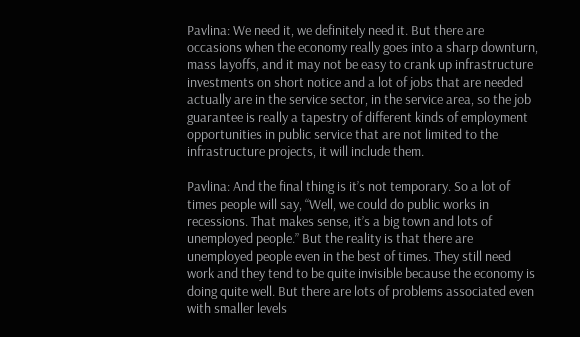Pavlina: We need it, we definitely need it. But there are occasions when the economy really goes into a sharp downturn, mass layoffs, and it may not be easy to crank up infrastructure investments on short notice and a lot of jobs that are needed actually are in the service sector, in the service area, so the job guarantee is really a tapestry of different kinds of employment opportunities in public service that are not limited to the infrastructure projects, it will include them.

Pavlina: And the final thing is it’s not temporary. So a lot of times people will say, “Well, we could do public works in recessions. That makes sense, it’s a big town and lots of unemployed people.” But the reality is that there are unemployed people even in the best of times. They still need work and they tend to be quite invisible because the economy is doing quite well. But there are lots of problems associated even with smaller levels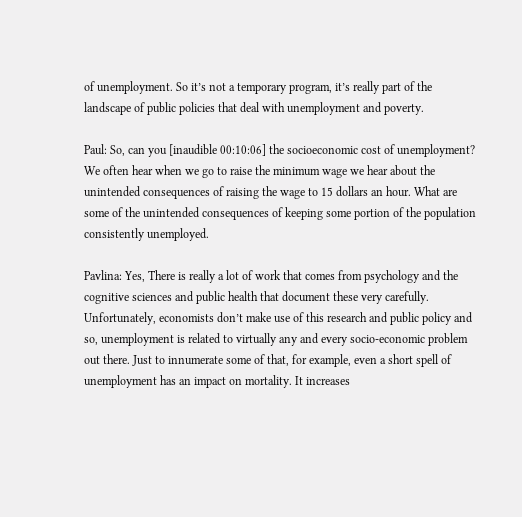of unemployment. So it’s not a temporary program, it’s really part of the landscape of public policies that deal with unemployment and poverty.

Paul: So, can you [inaudible 00:10:06] the socioeconomic cost of unemployment? We often hear when we go to raise the minimum wage we hear about the unintended consequences of raising the wage to 15 dollars an hour. What are some of the unintended consequences of keeping some portion of the population consistently unemployed.

Pavlina: Yes, There is really a lot of work that comes from psychology and the cognitive sciences and public health that document these very carefully. Unfortunately, economists don’t make use of this research and public policy and so, unemployment is related to virtually any and every socio-economic problem out there. Just to innumerate some of that, for example, even a short spell of unemployment has an impact on mortality. It increases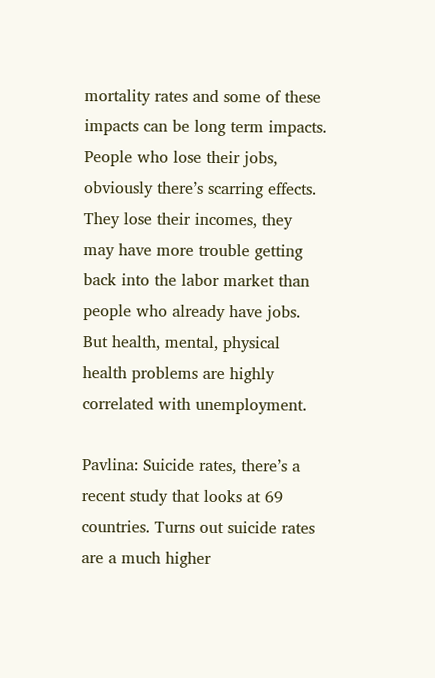mortality rates and some of these impacts can be long term impacts. People who lose their jobs, obviously there’s scarring effects. They lose their incomes, they may have more trouble getting back into the labor market than people who already have jobs. But health, mental, physical health problems are highly correlated with unemployment.

Pavlina: Suicide rates, there’s a recent study that looks at 69 countries. Turns out suicide rates are a much higher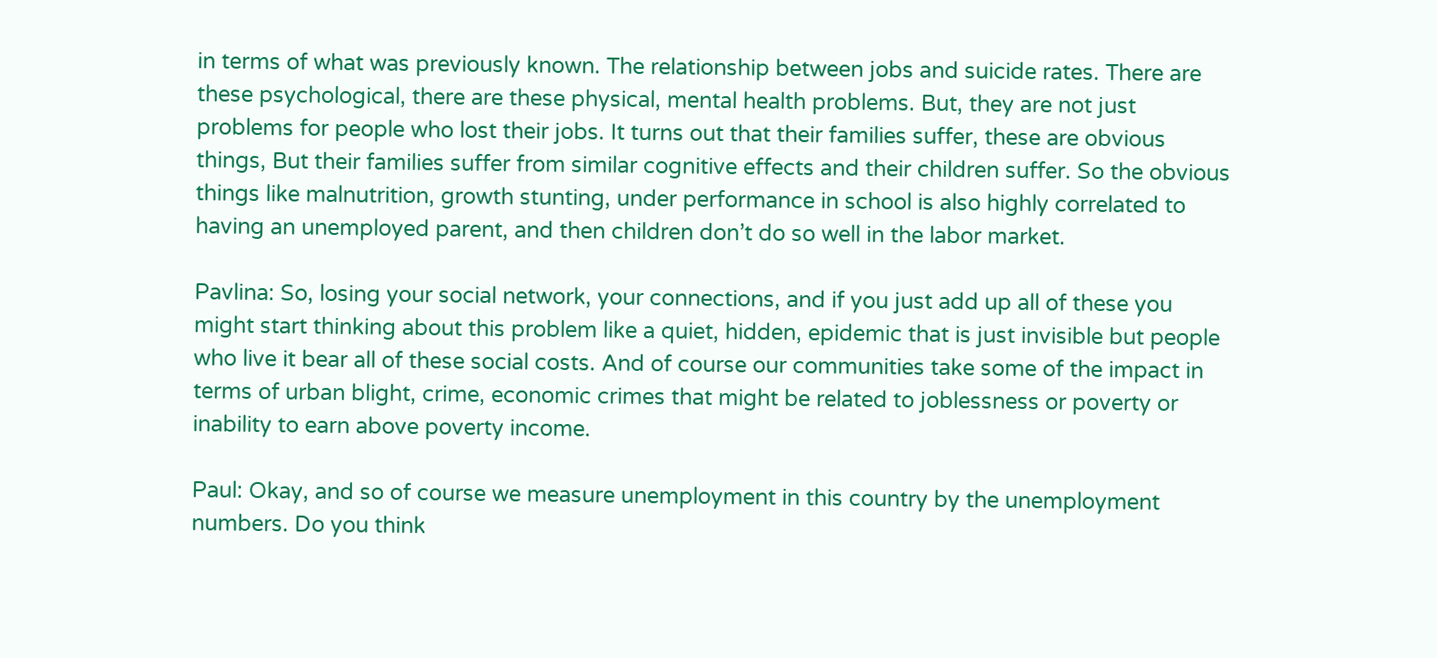in terms of what was previously known. The relationship between jobs and suicide rates. There are these psychological, there are these physical, mental health problems. But, they are not just problems for people who lost their jobs. It turns out that their families suffer, these are obvious things, But their families suffer from similar cognitive effects and their children suffer. So the obvious things like malnutrition, growth stunting, under performance in school is also highly correlated to having an unemployed parent, and then children don’t do so well in the labor market.

Pavlina: So, losing your social network, your connections, and if you just add up all of these you might start thinking about this problem like a quiet, hidden, epidemic that is just invisible but people who live it bear all of these social costs. And of course our communities take some of the impact in terms of urban blight, crime, economic crimes that might be related to joblessness or poverty or inability to earn above poverty income.

Paul: Okay, and so of course we measure unemployment in this country by the unemployment numbers. Do you think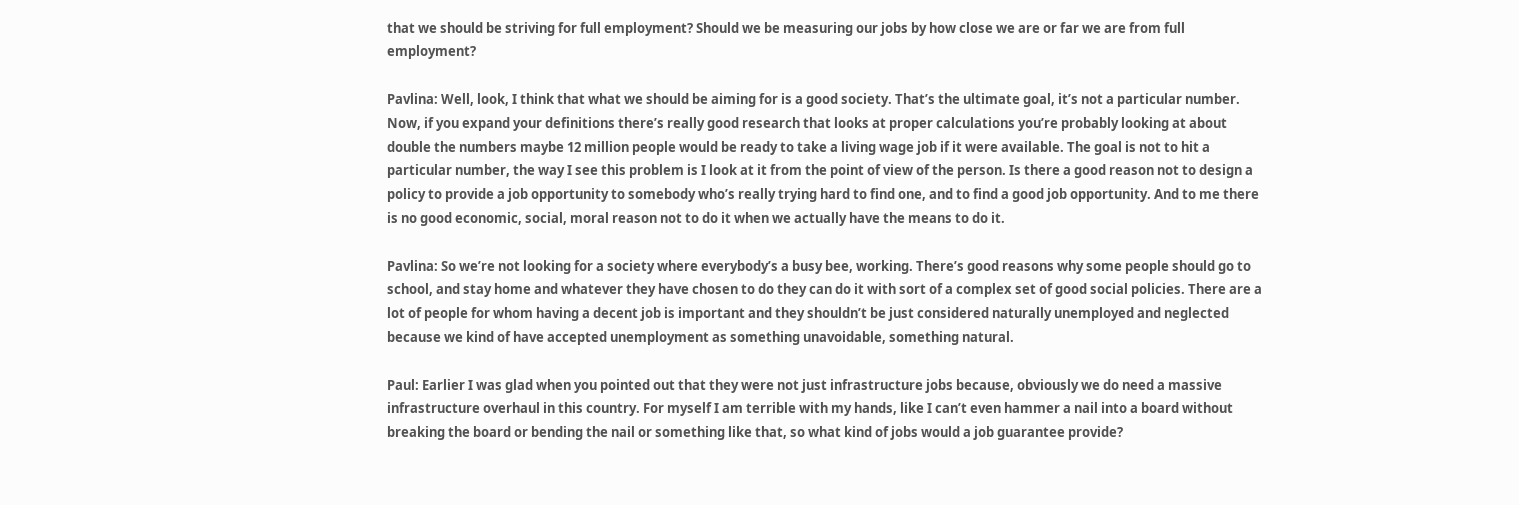that we should be striving for full employment? Should we be measuring our jobs by how close we are or far we are from full employment?

Pavlina: Well, look, I think that what we should be aiming for is a good society. That’s the ultimate goal, it’s not a particular number. Now, if you expand your definitions there’s really good research that looks at proper calculations you’re probably looking at about double the numbers maybe 12 million people would be ready to take a living wage job if it were available. The goal is not to hit a particular number, the way I see this problem is I look at it from the point of view of the person. Is there a good reason not to design a policy to provide a job opportunity to somebody who’s really trying hard to find one, and to find a good job opportunity. And to me there is no good economic, social, moral reason not to do it when we actually have the means to do it.

Pavlina: So we’re not looking for a society where everybody’s a busy bee, working. There’s good reasons why some people should go to school, and stay home and whatever they have chosen to do they can do it with sort of a complex set of good social policies. There are a lot of people for whom having a decent job is important and they shouldn’t be just considered naturally unemployed and neglected because we kind of have accepted unemployment as something unavoidable, something natural.

Paul: Earlier I was glad when you pointed out that they were not just infrastructure jobs because, obviously we do need a massive infrastructure overhaul in this country. For myself I am terrible with my hands, like I can’t even hammer a nail into a board without breaking the board or bending the nail or something like that, so what kind of jobs would a job guarantee provide?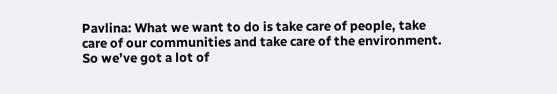Pavlina: What we want to do is take care of people, take care of our communities and take care of the environment. So we’ve got a lot of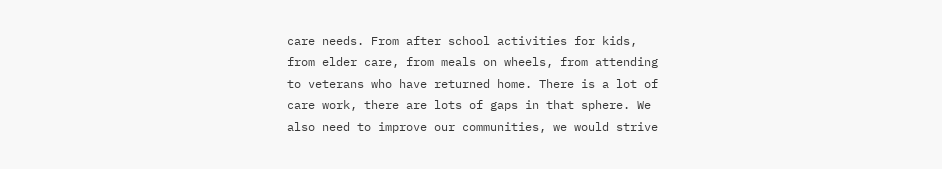care needs. From after school activities for kids, from elder care, from meals on wheels, from attending to veterans who have returned home. There is a lot of care work, there are lots of gaps in that sphere. We also need to improve our communities, we would strive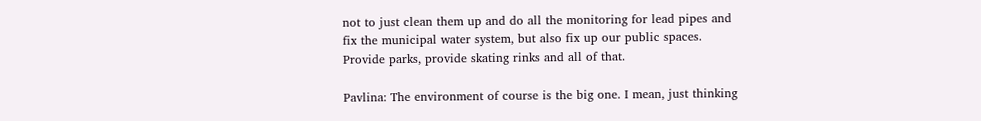not to just clean them up and do all the monitoring for lead pipes and fix the municipal water system, but also fix up our public spaces. Provide parks, provide skating rinks and all of that.

Pavlina: The environment of course is the big one. I mean, just thinking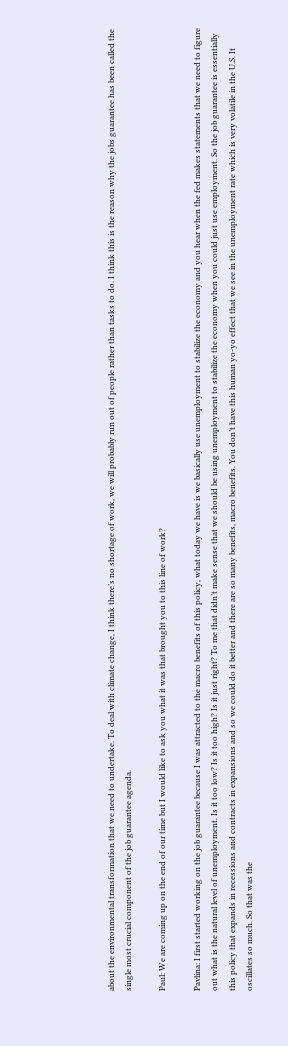about the environmental transformation that we need to undertake. To deal with climate change, I think there’s no shortage of work, we will probably run out of people rather than tasks to do. I think this is the reason why the jobs guarantee has been called the single most crucial component of the job guarantee agenda.

Paul: We are coming up on the end of our time but I would like to ask you what it was that brought you to this line of work?

Pavlina: I first started working on the job guarantee because I was attracted to the macro benefits of this policy, what today we have is we basically use unemployment to stabilize the economy and you hear when the fed makes statements that we need to figure out what is the natural level of unemployment. Is it too low? Is it too high? Is it just right? To me that didn’t make sense that we should be using unemployment to stabilize the economy when you could just use employment. So the job guarantee is essentially this policy that expands in recessions and contracts in expansions and so we could do it better and there are so many benefits, macro benefits. You don’t have this human yo-yo effect that we see in the unemployment rate which is very volatile in the U.S. It oscillates so much. So that was the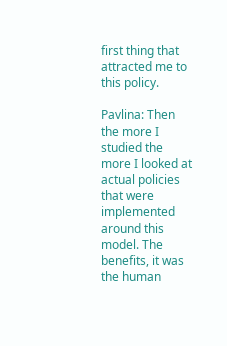first thing that attracted me to this policy.

Pavlina: Then the more I studied the more I looked at actual policies that were implemented around this model. The benefits, it was the human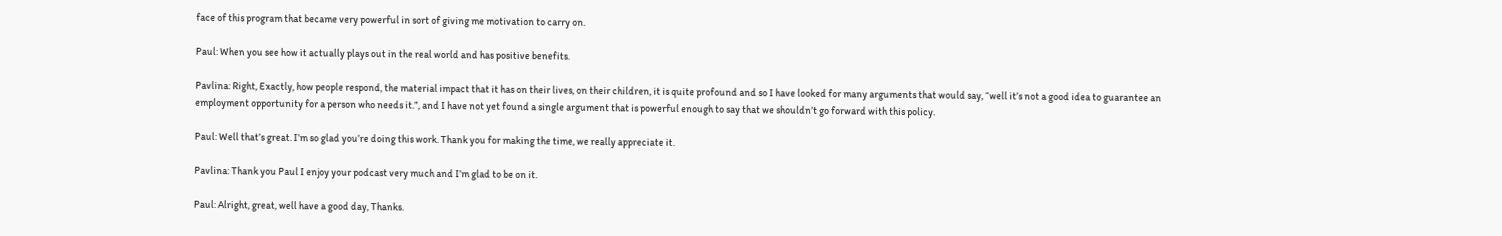face of this program that became very powerful in sort of giving me motivation to carry on.

Paul: When you see how it actually plays out in the real world and has positive benefits.

Pavlina: Right, Exactly, how people respond, the material impact that it has on their lives, on their children, it is quite profound and so I have looked for many arguments that would say, “well it’s not a good idea to guarantee an employment opportunity for a person who needs it.”, and I have not yet found a single argument that is powerful enough to say that we shouldn’t go forward with this policy.

Paul: Well that’s great. I’m so glad you’re doing this work. Thank you for making the time, we really appreciate it.

Pavlina: Thank you Paul I enjoy your podcast very much and I’m glad to be on it.

Paul: Alright, great, well have a good day, Thanks.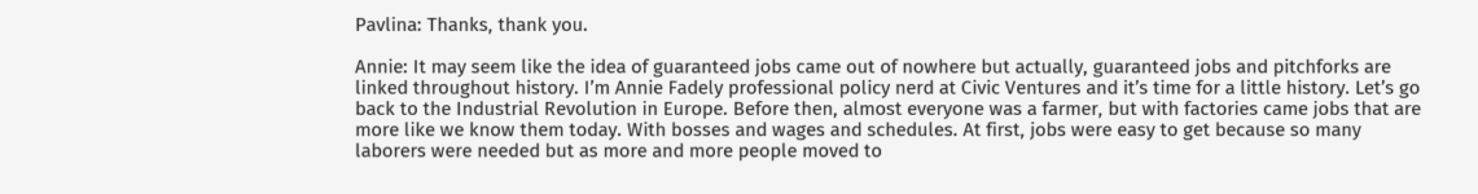Pavlina: Thanks, thank you.

Annie: It may seem like the idea of guaranteed jobs came out of nowhere but actually, guaranteed jobs and pitchforks are linked throughout history. I’m Annie Fadely professional policy nerd at Civic Ventures and it’s time for a little history. Let’s go back to the Industrial Revolution in Europe. Before then, almost everyone was a farmer, but with factories came jobs that are more like we know them today. With bosses and wages and schedules. At first, jobs were easy to get because so many laborers were needed but as more and more people moved to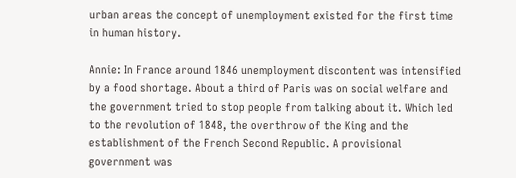urban areas the concept of unemployment existed for the first time in human history.

Annie: In France around 1846 unemployment discontent was intensified by a food shortage. About a third of Paris was on social welfare and the government tried to stop people from talking about it. Which led to the revolution of 1848, the overthrow of the King and the establishment of the French Second Republic. A provisional government was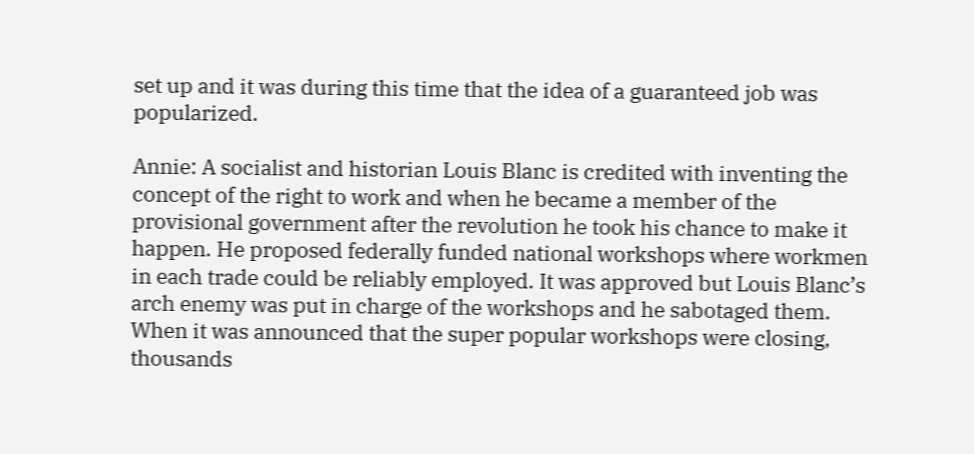set up and it was during this time that the idea of a guaranteed job was popularized.

Annie: A socialist and historian Louis Blanc is credited with inventing the concept of the right to work and when he became a member of the provisional government after the revolution he took his chance to make it happen. He proposed federally funded national workshops where workmen in each trade could be reliably employed. It was approved but Louis Blanc’s arch enemy was put in charge of the workshops and he sabotaged them. When it was announced that the super popular workshops were closing, thousands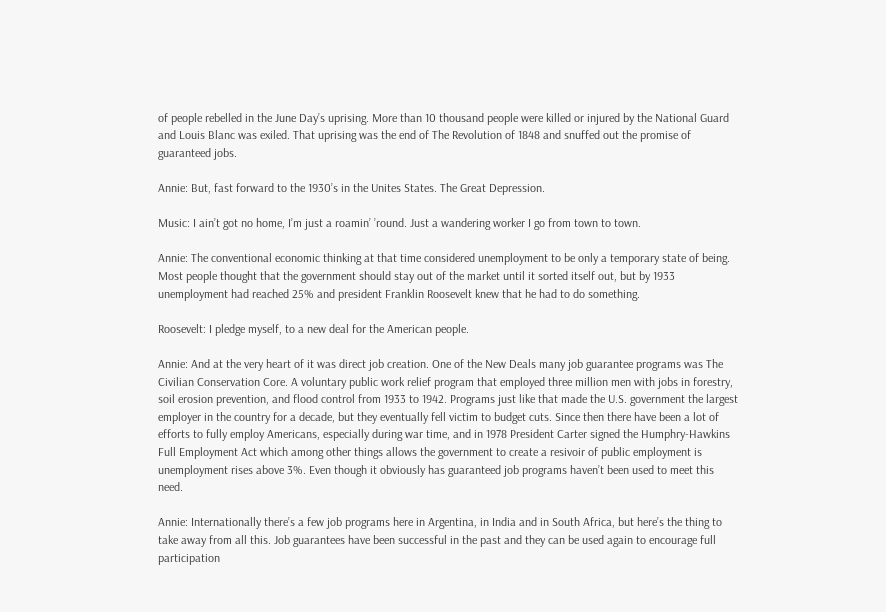of people rebelled in the June Day’s uprising. More than 10 thousand people were killed or injured by the National Guard and Louis Blanc was exiled. That uprising was the end of The Revolution of 1848 and snuffed out the promise of guaranteed jobs.

Annie: But, fast forward to the 1930’s in the Unites States. The Great Depression.

Music: I ain’t got no home, I’m just a roamin’ ’round. Just a wandering worker I go from town to town.

Annie: The conventional economic thinking at that time considered unemployment to be only a temporary state of being. Most people thought that the government should stay out of the market until it sorted itself out, but by 1933 unemployment had reached 25% and president Franklin Roosevelt knew that he had to do something.

Roosevelt: I pledge myself, to a new deal for the American people.

Annie: And at the very heart of it was direct job creation. One of the New Deals many job guarantee programs was The Civilian Conservation Core. A voluntary public work relief program that employed three million men with jobs in forestry, soil erosion prevention, and flood control from 1933 to 1942. Programs just like that made the U.S. government the largest employer in the country for a decade, but they eventually fell victim to budget cuts. Since then there have been a lot of efforts to fully employ Americans, especially during war time, and in 1978 President Carter signed the Humphry-Hawkins Full Employment Act which among other things allows the government to create a resivoir of public employment is unemployment rises above 3%. Even though it obviously has guaranteed job programs haven’t been used to meet this need.

Annie: Internationally there’s a few job programs here in Argentina, in India and in South Africa, but here’s the thing to take away from all this. Job guarantees have been successful in the past and they can be used again to encourage full participation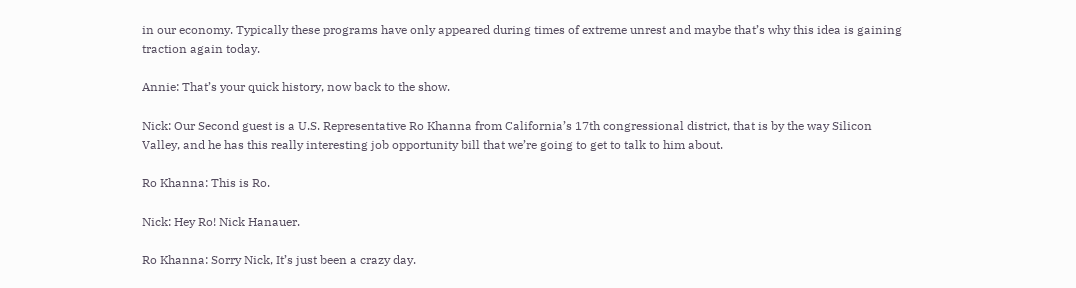in our economy. Typically these programs have only appeared during times of extreme unrest and maybe that’s why this idea is gaining traction again today.

Annie: That’s your quick history, now back to the show.

Nick: Our Second guest is a U.S. Representative Ro Khanna from California’s 17th congressional district, that is by the way Silicon Valley, and he has this really interesting job opportunity bill that we’re going to get to talk to him about.

Ro Khanna: This is Ro.

Nick: Hey Ro! Nick Hanauer.

Ro Khanna: Sorry Nick, It’s just been a crazy day.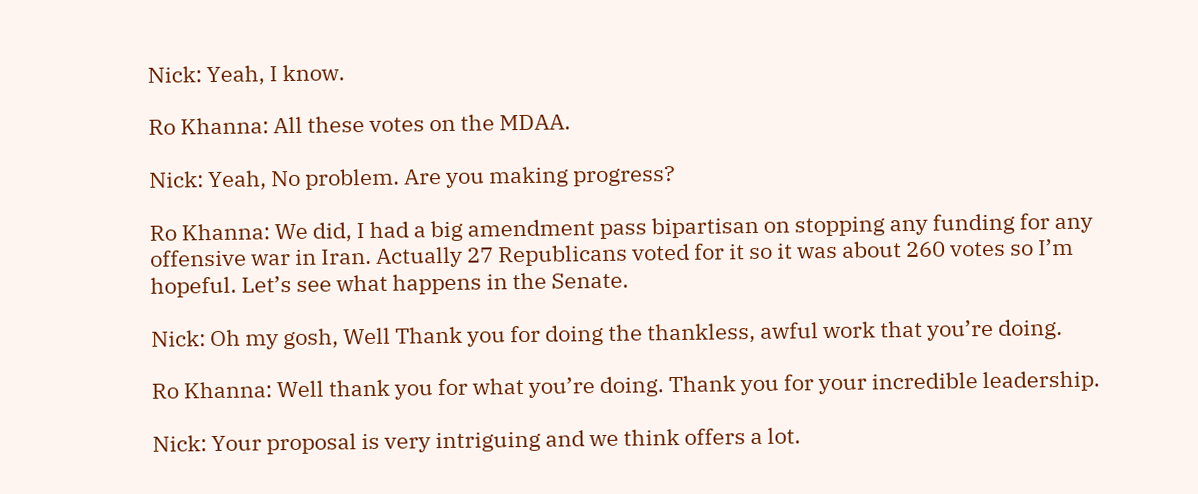Nick: Yeah, I know.

Ro Khanna: All these votes on the MDAA.

Nick: Yeah, No problem. Are you making progress?

Ro Khanna: We did, I had a big amendment pass bipartisan on stopping any funding for any offensive war in Iran. Actually 27 Republicans voted for it so it was about 260 votes so I’m hopeful. Let’s see what happens in the Senate.

Nick: Oh my gosh, Well Thank you for doing the thankless, awful work that you’re doing.

Ro Khanna: Well thank you for what you’re doing. Thank you for your incredible leadership.

Nick: Your proposal is very intriguing and we think offers a lot.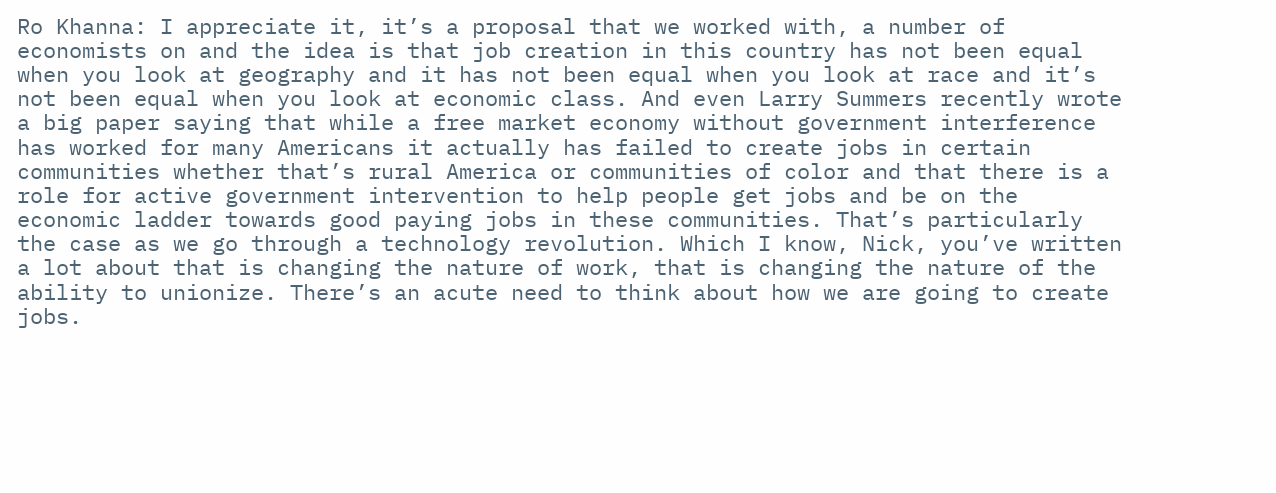Ro Khanna: I appreciate it, it’s a proposal that we worked with, a number of economists on and the idea is that job creation in this country has not been equal when you look at geography and it has not been equal when you look at race and it’s not been equal when you look at economic class. And even Larry Summers recently wrote a big paper saying that while a free market economy without government interference has worked for many Americans it actually has failed to create jobs in certain communities whether that’s rural America or communities of color and that there is a role for active government intervention to help people get jobs and be on the economic ladder towards good paying jobs in these communities. That’s particularly the case as we go through a technology revolution. Which I know, Nick, you’ve written a lot about that is changing the nature of work, that is changing the nature of the ability to unionize. There’s an acute need to think about how we are going to create jobs.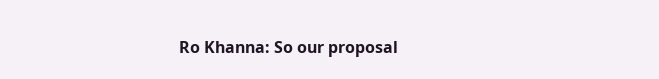Ro Khanna: So our proposal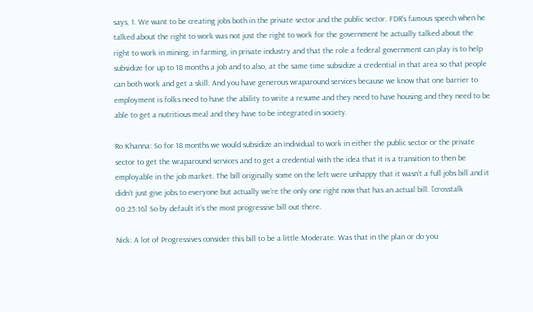says, 1. We want to be creating jobs both in the private sector and the public sector. FDR’s famous speech when he talked about the right to work was not just the right to work for the government he actually talked about the right to work in mining, in farming, in private industry and that the role a federal government can play is to help subsidize for up to 18 months a job and to also, at the same time subsidize a credential in that area so that people can both work and get a skill. And you have generous wraparound services because we know that one barrier to employment is folks need to have the ability to write a resume and they need to have housing and they need to be able to get a nutritious meal and they have to be integrated in society.

Ro Khanna: So for 18 months we would subsidize an individual to work in either the public sector or the private sector to get the wraparound services and to get a credential with the idea that it is a transition to then be employable in the job market. The bill originally some on the left were unhappy that it wasn’t a full jobs bill and it didn’t just give jobs to everyone but actually we’re the only one right now that has an actual bill. [crosstalk 00:25:16] So by default it’s the most progressive bill out there.

Nick: A lot of Progressives consider this bill to be a little Moderate. Was that in the plan or do you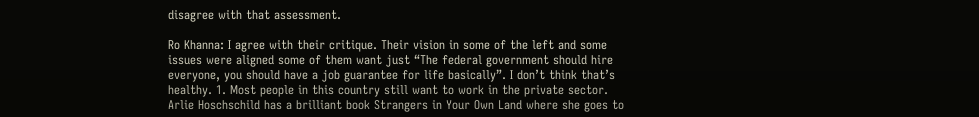disagree with that assessment.

Ro Khanna: I agree with their critique. Their vision in some of the left and some issues were aligned some of them want just “The federal government should hire everyone, you should have a job guarantee for life basically”. I don’t think that’s healthy. 1. Most people in this country still want to work in the private sector. Arlie Hoschschild has a brilliant book Strangers in Your Own Land where she goes to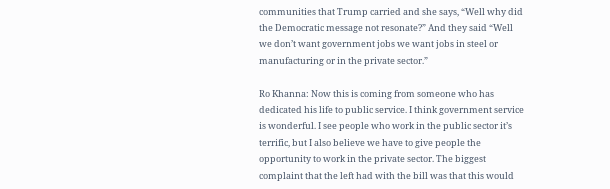communities that Trump carried and she says, “Well why did the Democratic message not resonate?” And they said “Well we don’t want government jobs we want jobs in steel or manufacturing or in the private sector.”

Ro Khanna: Now this is coming from someone who has dedicated his life to public service. I think government service is wonderful. I see people who work in the public sector it’s terrific, but I also believe we have to give people the opportunity to work in the private sector. The biggest complaint that the left had with the bill was that this would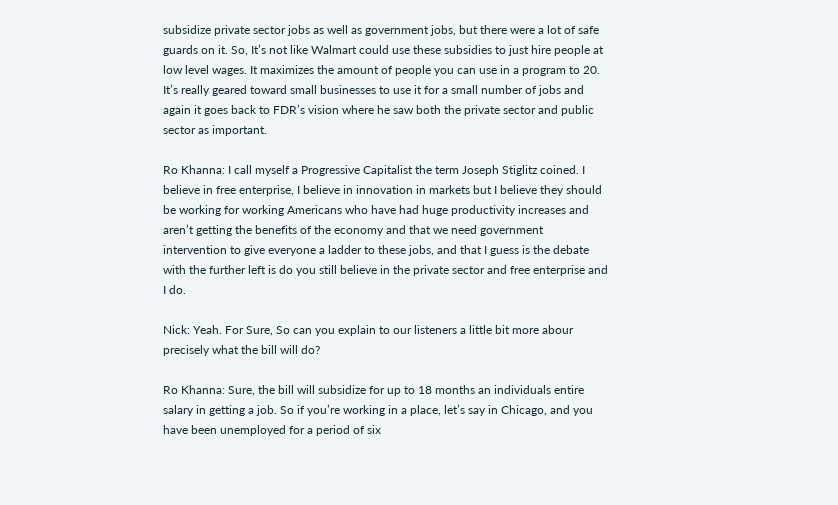subsidize private sector jobs as well as government jobs, but there were a lot of safe guards on it. So, It’s not like Walmart could use these subsidies to just hire people at low level wages. It maximizes the amount of people you can use in a program to 20. It’s really geared toward small businesses to use it for a small number of jobs and again it goes back to FDR’s vision where he saw both the private sector and public sector as important.

Ro Khanna: I call myself a Progressive Capitalist the term Joseph Stiglitz coined. I believe in free enterprise, I believe in innovation in markets but I believe they should be working for working Americans who have had huge productivity increases and aren’t getting the benefits of the economy and that we need government intervention to give everyone a ladder to these jobs, and that I guess is the debate with the further left is do you still believe in the private sector and free enterprise and I do.

Nick: Yeah. For Sure, So can you explain to our listeners a little bit more abour precisely what the bill will do?

Ro Khanna: Sure, the bill will subsidize for up to 18 months an individuals entire salary in getting a job. So if you’re working in a place, let’s say in Chicago, and you have been unemployed for a period of six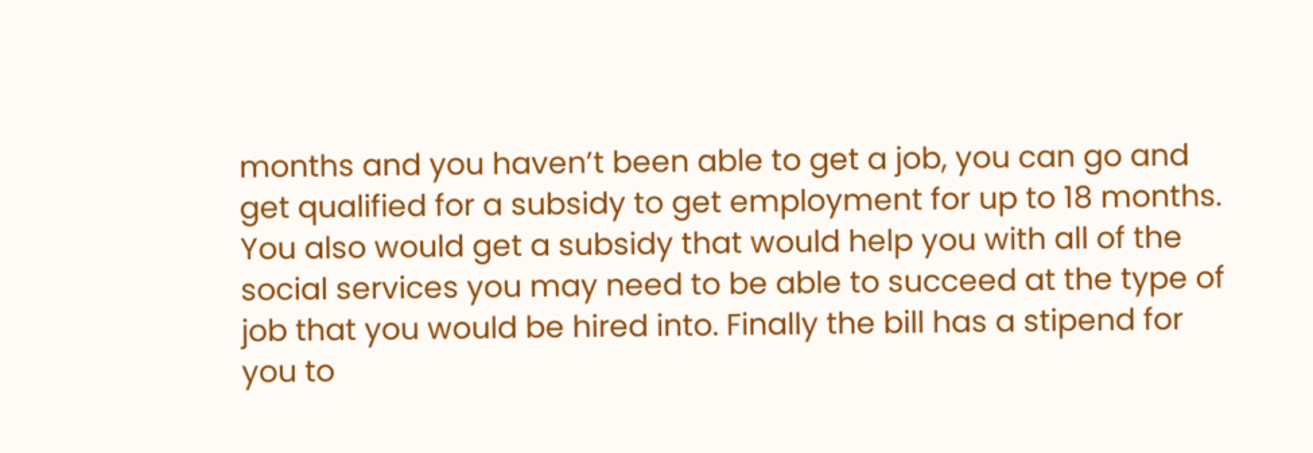months and you haven’t been able to get a job, you can go and get qualified for a subsidy to get employment for up to 18 months. You also would get a subsidy that would help you with all of the social services you may need to be able to succeed at the type of job that you would be hired into. Finally the bill has a stipend for you to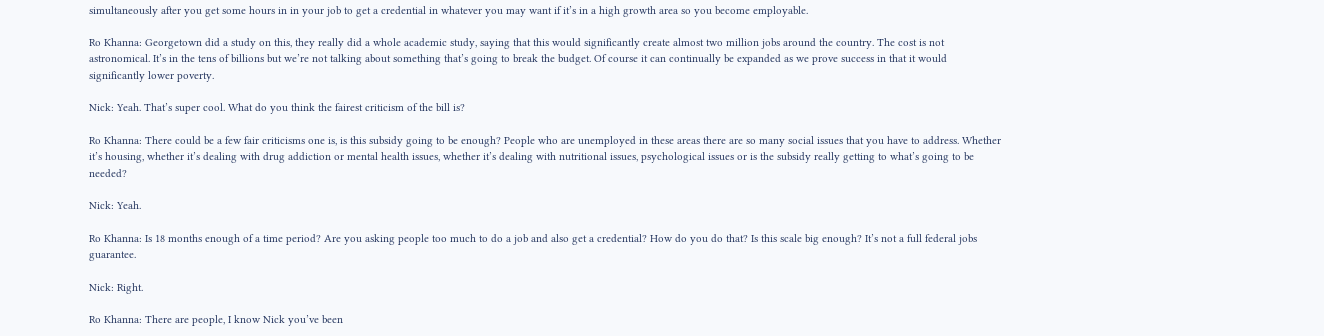simultaneously after you get some hours in in your job to get a credential in whatever you may want if it’s in a high growth area so you become employable.

Ro Khanna: Georgetown did a study on this, they really did a whole academic study, saying that this would significantly create almost two million jobs around the country. The cost is not astronomical. It’s in the tens of billions but we’re not talking about something that’s going to break the budget. Of course it can continually be expanded as we prove success in that it would significantly lower poverty.

Nick: Yeah. That’s super cool. What do you think the fairest criticism of the bill is?

Ro Khanna: There could be a few fair criticisms one is, is this subsidy going to be enough? People who are unemployed in these areas there are so many social issues that you have to address. Whether it’s housing, whether it’s dealing with drug addiction or mental health issues, whether it’s dealing with nutritional issues, psychological issues or is the subsidy really getting to what’s going to be needed?

Nick: Yeah.

Ro Khanna: Is 18 months enough of a time period? Are you asking people too much to do a job and also get a credential? How do you do that? Is this scale big enough? It’s not a full federal jobs guarantee.

Nick: Right.

Ro Khanna: There are people, I know Nick you’ve been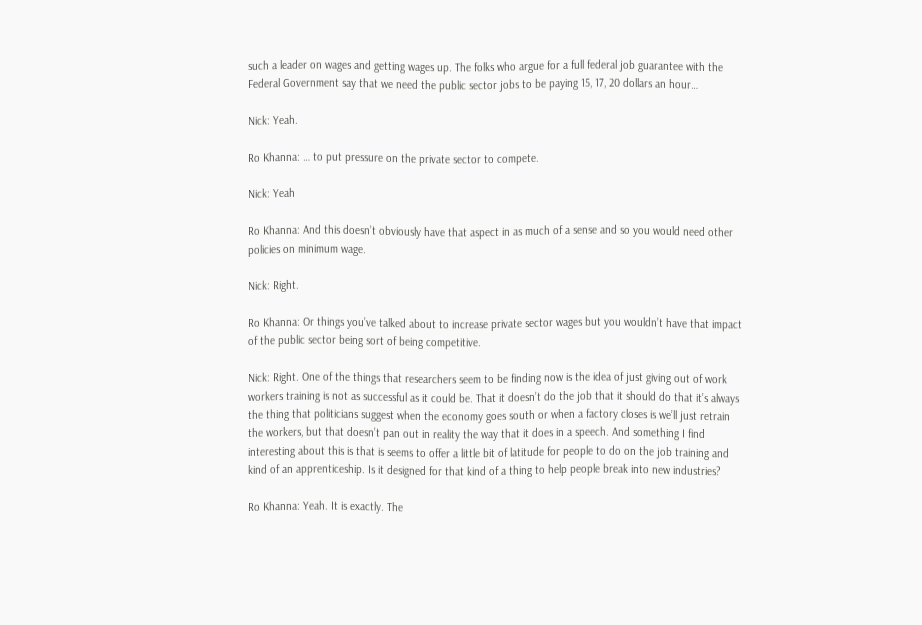such a leader on wages and getting wages up. The folks who argue for a full federal job guarantee with the Federal Government say that we need the public sector jobs to be paying 15, 17, 20 dollars an hour…

Nick: Yeah.

Ro Khanna: … to put pressure on the private sector to compete.

Nick: Yeah

Ro Khanna: And this doesn’t obviously have that aspect in as much of a sense and so you would need other policies on minimum wage.

Nick: Right.

Ro Khanna: Or things you’ve talked about to increase private sector wages but you wouldn’t have that impact of the public sector being sort of being competitive.

Nick: Right. One of the things that researchers seem to be finding now is the idea of just giving out of work workers training is not as successful as it could be. That it doesn’t do the job that it should do that it’s always the thing that politicians suggest when the economy goes south or when a factory closes is we’ll just retrain the workers, but that doesn’t pan out in reality the way that it does in a speech. And something I find interesting about this is that is seems to offer a little bit of latitude for people to do on the job training and kind of an apprenticeship. Is it designed for that kind of a thing to help people break into new industries?

Ro Khanna: Yeah. It is exactly. The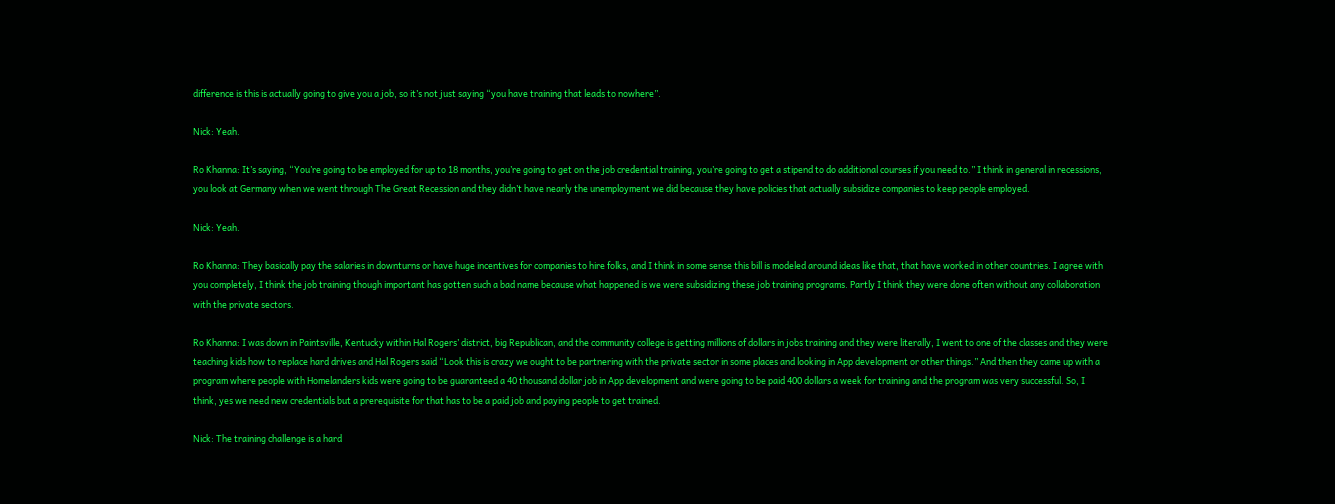difference is this is actually going to give you a job, so it’s not just saying “you have training that leads to nowhere”.

Nick: Yeah.

Ro Khanna: It’s saying, “You’re going to be employed for up to 18 months, you’re going to get on the job credential training, you’re going to get a stipend to do additional courses if you need to.” I think in general in recessions, you look at Germany when we went through The Great Recession and they didn’t have nearly the unemployment we did because they have policies that actually subsidize companies to keep people employed.

Nick: Yeah.

Ro Khanna: They basically pay the salaries in downturns or have huge incentives for companies to hire folks, and I think in some sense this bill is modeled around ideas like that, that have worked in other countries. I agree with you completely, I think the job training though important has gotten such a bad name because what happened is we were subsidizing these job training programs. Partly I think they were done often without any collaboration with the private sectors.

Ro Khanna: I was down in Paintsville, Kentucky within Hal Rogers’ district, big Republican, and the community college is getting millions of dollars in jobs training and they were literally, I went to one of the classes and they were teaching kids how to replace hard drives and Hal Rogers said “Look this is crazy we ought to be partnering with the private sector in some places and looking in App development or other things.” And then they came up with a program where people with Homelanders kids were going to be guaranteed a 40 thousand dollar job in App development and were going to be paid 400 dollars a week for training and the program was very successful. So, I think, yes we need new credentials but a prerequisite for that has to be a paid job and paying people to get trained.

Nick: The training challenge is a hard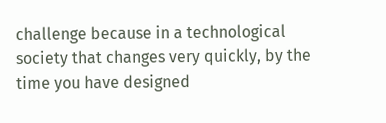challenge because in a technological society that changes very quickly, by the time you have designed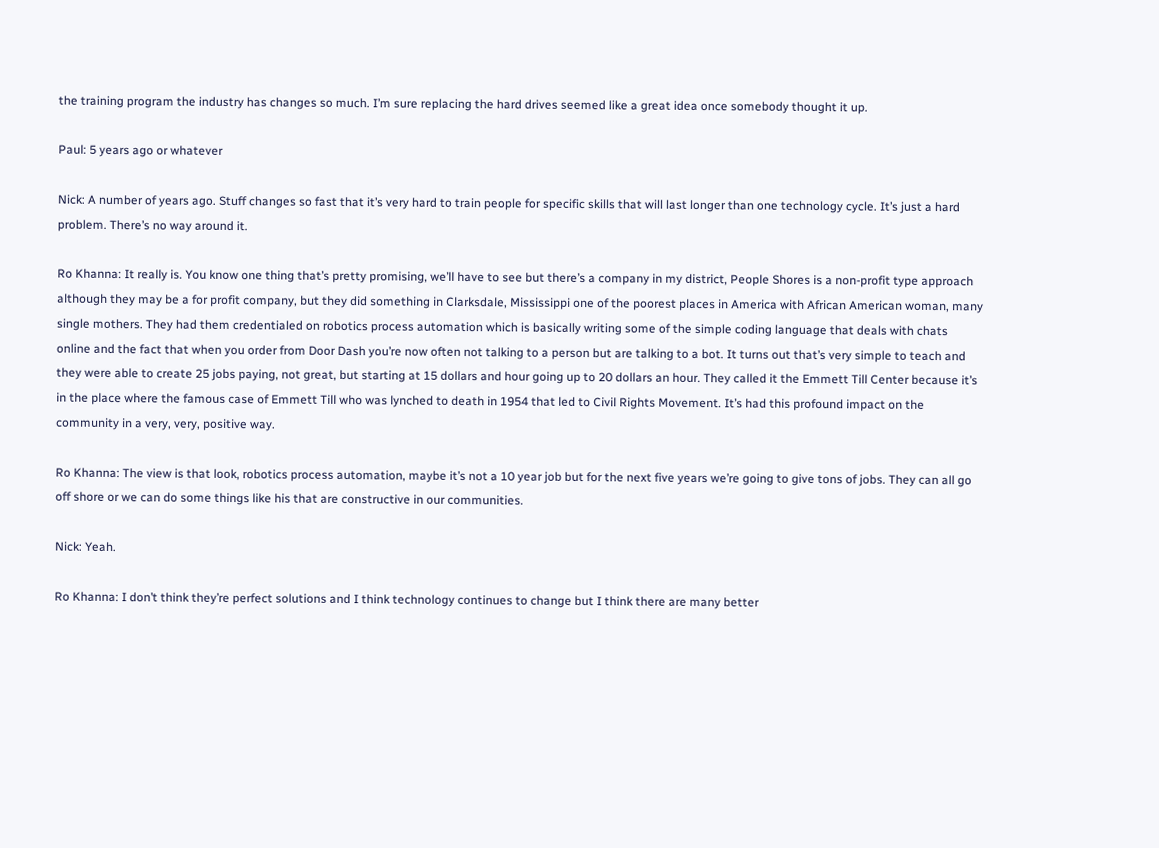the training program the industry has changes so much. I’m sure replacing the hard drives seemed like a great idea once somebody thought it up.

Paul: 5 years ago or whatever

Nick: A number of years ago. Stuff changes so fast that it’s very hard to train people for specific skills that will last longer than one technology cycle. It’s just a hard problem. There’s no way around it.

Ro Khanna: It really is. You know one thing that’s pretty promising, we’ll have to see but there’s a company in my district, People Shores is a non-profit type approach although they may be a for profit company, but they did something in Clarksdale, Mississippi one of the poorest places in America with African American woman, many single mothers. They had them credentialed on robotics process automation which is basically writing some of the simple coding language that deals with chats online and the fact that when you order from Door Dash you’re now often not talking to a person but are talking to a bot. It turns out that’s very simple to teach and they were able to create 25 jobs paying, not great, but starting at 15 dollars and hour going up to 20 dollars an hour. They called it the Emmett Till Center because it’s in the place where the famous case of Emmett Till who was lynched to death in 1954 that led to Civil Rights Movement. It’s had this profound impact on the community in a very, very, positive way.

Ro Khanna: The view is that look, robotics process automation, maybe it’s not a 10 year job but for the next five years we’re going to give tons of jobs. They can all go off shore or we can do some things like his that are constructive in our communities.

Nick: Yeah.

Ro Khanna: I don’t think they’re perfect solutions and I think technology continues to change but I think there are many better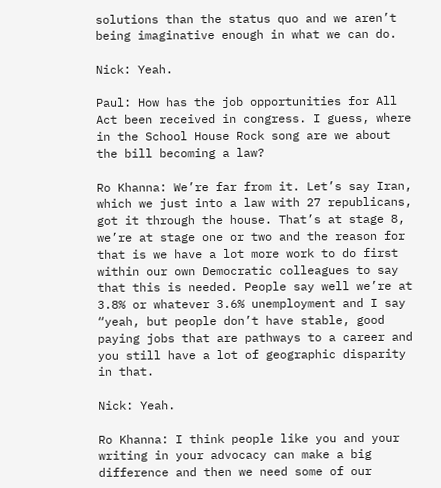solutions than the status quo and we aren’t being imaginative enough in what we can do.

Nick: Yeah.

Paul: How has the job opportunities for All Act been received in congress. I guess, where in the School House Rock song are we about the bill becoming a law?

Ro Khanna: We’re far from it. Let’s say Iran, which we just into a law with 27 republicans, got it through the house. That’s at stage 8, we’re at stage one or two and the reason for that is we have a lot more work to do first within our own Democratic colleagues to say that this is needed. People say well we’re at 3.8% or whatever 3.6% unemployment and I say “yeah, but people don’t have stable, good paying jobs that are pathways to a career and you still have a lot of geographic disparity in that.

Nick: Yeah.

Ro Khanna: I think people like you and your writing in your advocacy can make a big difference and then we need some of our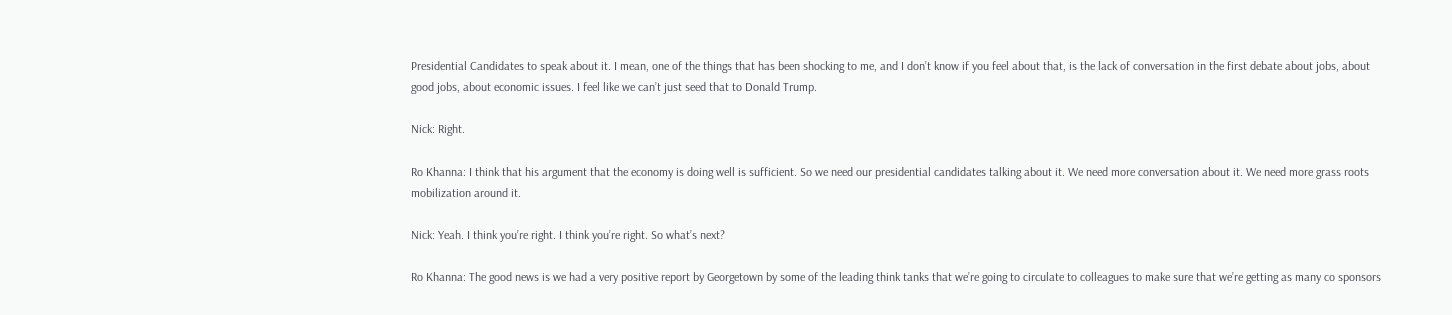Presidential Candidates to speak about it. I mean, one of the things that has been shocking to me, and I don’t know if you feel about that, is the lack of conversation in the first debate about jobs, about good jobs, about economic issues. I feel like we can’t just seed that to Donald Trump.

Nick: Right.

Ro Khanna: I think that his argument that the economy is doing well is sufficient. So we need our presidential candidates talking about it. We need more conversation about it. We need more grass roots mobilization around it.

Nick: Yeah. I think you’re right. I think you’re right. So what’s next?

Ro Khanna: The good news is we had a very positive report by Georgetown by some of the leading think tanks that we’re going to circulate to colleagues to make sure that we’re getting as many co sponsors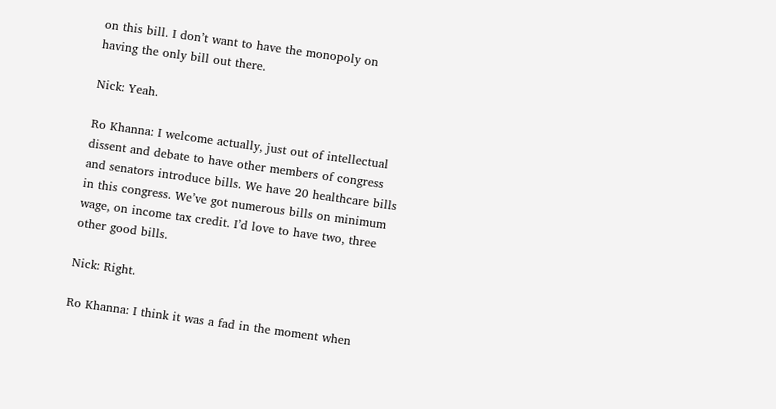on this bill. I don’t want to have the monopoly on having the only bill out there.

Nick: Yeah.

Ro Khanna: I welcome actually, just out of intellectual dissent and debate to have other members of congress and senators introduce bills. We have 20 healthcare bills in this congress. We’ve got numerous bills on minimum wage, on income tax credit. I’d love to have two, three other good bills.

Nick: Right.

Ro Khanna: I think it was a fad in the moment when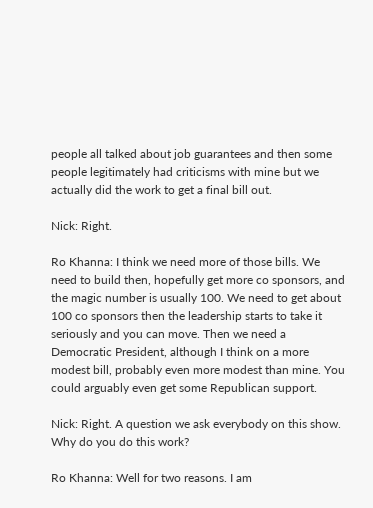people all talked about job guarantees and then some people legitimately had criticisms with mine but we actually did the work to get a final bill out.

Nick: Right.

Ro Khanna: I think we need more of those bills. We need to build then, hopefully get more co sponsors, and the magic number is usually 100. We need to get about 100 co sponsors then the leadership starts to take it seriously and you can move. Then we need a Democratic President, although I think on a more modest bill, probably even more modest than mine. You could arguably even get some Republican support.

Nick: Right. A question we ask everybody on this show. Why do you do this work?

Ro Khanna: Well for two reasons. I am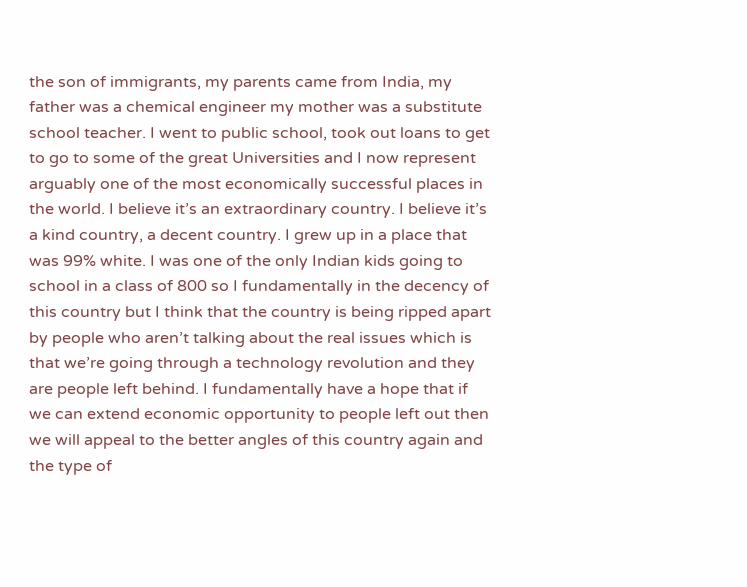the son of immigrants, my parents came from India, my father was a chemical engineer my mother was a substitute school teacher. I went to public school, took out loans to get to go to some of the great Universities and I now represent arguably one of the most economically successful places in the world. I believe it’s an extraordinary country. I believe it’s a kind country, a decent country. I grew up in a place that was 99% white. I was one of the only Indian kids going to school in a class of 800 so I fundamentally in the decency of this country but I think that the country is being ripped apart by people who aren’t talking about the real issues which is that we’re going through a technology revolution and they are people left behind. I fundamentally have a hope that if we can extend economic opportunity to people left out then we will appeal to the better angles of this country again and the type of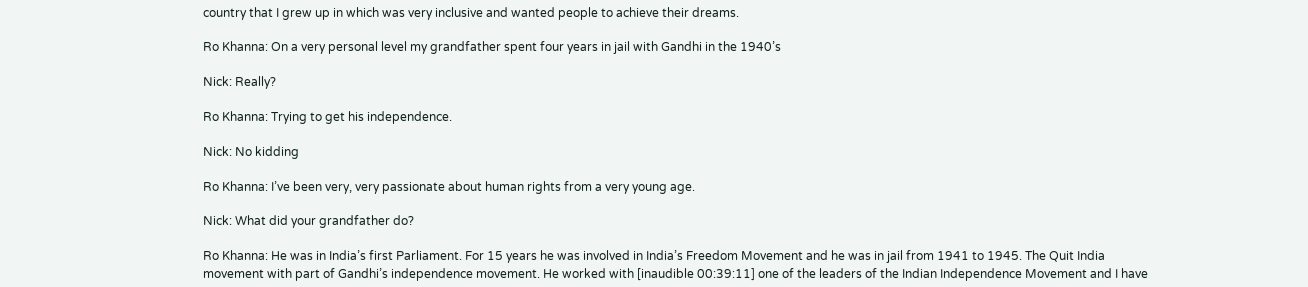country that I grew up in which was very inclusive and wanted people to achieve their dreams.

Ro Khanna: On a very personal level my grandfather spent four years in jail with Gandhi in the 1940’s

Nick: Really?

Ro Khanna: Trying to get his independence.

Nick: No kidding

Ro Khanna: I’ve been very, very passionate about human rights from a very young age.

Nick: What did your grandfather do?

Ro Khanna: He was in India’s first Parliament. For 15 years he was involved in India’s Freedom Movement and he was in jail from 1941 to 1945. The Quit India movement with part of Gandhi’s independence movement. He worked with [inaudible 00:39:11] one of the leaders of the Indian Independence Movement and I have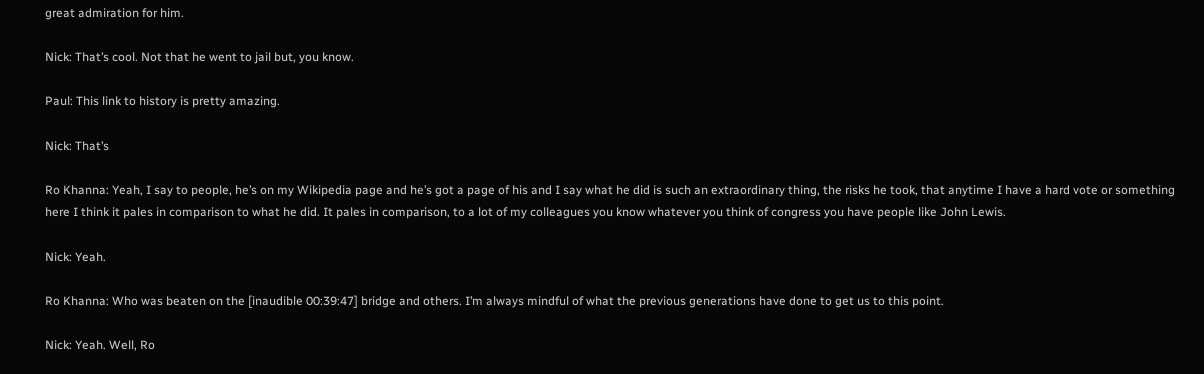great admiration for him.

Nick: That’s cool. Not that he went to jail but, you know.

Paul: This link to history is pretty amazing.

Nick: That’s

Ro Khanna: Yeah, I say to people, he’s on my Wikipedia page and he’s got a page of his and I say what he did is such an extraordinary thing, the risks he took, that anytime I have a hard vote or something here I think it pales in comparison to what he did. It pales in comparison, to a lot of my colleagues you know whatever you think of congress you have people like John Lewis.

Nick: Yeah.

Ro Khanna: Who was beaten on the [inaudible 00:39:47] bridge and others. I’m always mindful of what the previous generations have done to get us to this point.

Nick: Yeah. Well, Ro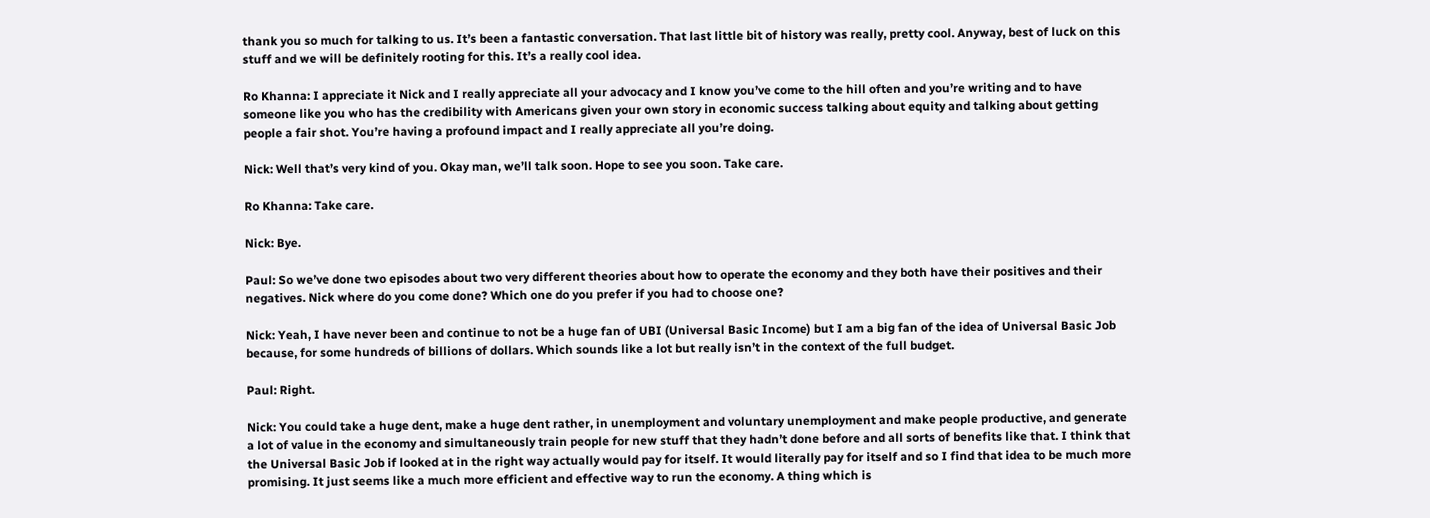thank you so much for talking to us. It’s been a fantastic conversation. That last little bit of history was really, pretty cool. Anyway, best of luck on this stuff and we will be definitely rooting for this. It’s a really cool idea.

Ro Khanna: I appreciate it Nick and I really appreciate all your advocacy and I know you’ve come to the hill often and you’re writing and to have someone like you who has the credibility with Americans given your own story in economic success talking about equity and talking about getting people a fair shot. You’re having a profound impact and I really appreciate all you’re doing.

Nick: Well that’s very kind of you. Okay man, we’ll talk soon. Hope to see you soon. Take care.

Ro Khanna: Take care.

Nick: Bye.

Paul: So we’ve done two episodes about two very different theories about how to operate the economy and they both have their positives and their negatives. Nick where do you come done? Which one do you prefer if you had to choose one?

Nick: Yeah, I have never been and continue to not be a huge fan of UBI (Universal Basic Income) but I am a big fan of the idea of Universal Basic Job because, for some hundreds of billions of dollars. Which sounds like a lot but really isn’t in the context of the full budget.

Paul: Right.

Nick: You could take a huge dent, make a huge dent rather, in unemployment and voluntary unemployment and make people productive, and generate a lot of value in the economy and simultaneously train people for new stuff that they hadn’t done before and all sorts of benefits like that. I think that the Universal Basic Job if looked at in the right way actually would pay for itself. It would literally pay for itself and so I find that idea to be much more promising. It just seems like a much more efficient and effective way to run the economy. A thing which is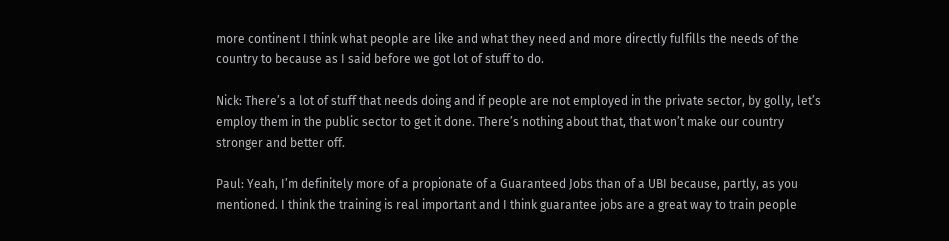more continent I think what people are like and what they need and more directly fulfills the needs of the country to because as I said before we got lot of stuff to do.

Nick: There’s a lot of stuff that needs doing and if people are not employed in the private sector, by golly, let’s employ them in the public sector to get it done. There’s nothing about that, that won’t make our country stronger and better off.

Paul: Yeah, I’m definitely more of a propionate of a Guaranteed Jobs than of a UBI because, partly, as you mentioned. I think the training is real important and I think guarantee jobs are a great way to train people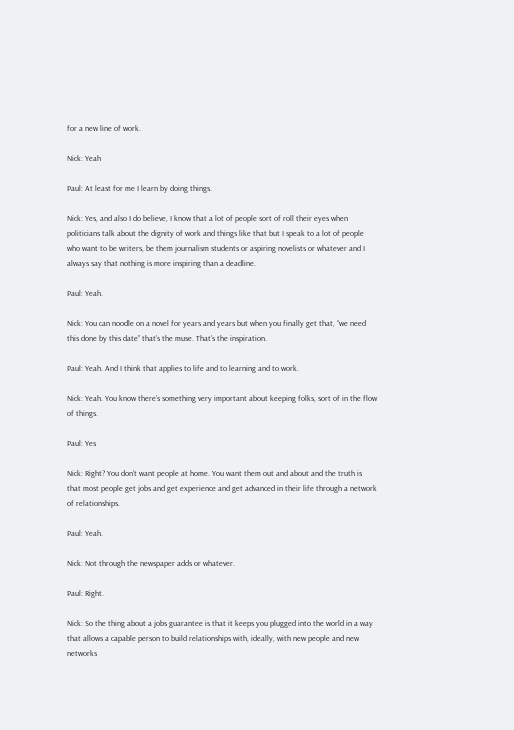for a new line of work.

Nick: Yeah

Paul: At least for me I learn by doing things.

Nick: Yes, and also I do believe, I know that a lot of people sort of roll their eyes when politicians talk about the dignity of work and things like that but I speak to a lot of people who want to be writers, be them journalism students or aspiring novelists or whatever and I always say that nothing is more inspiring than a deadline.

Paul: Yeah.

Nick: You can noodle on a novel for years and years but when you finally get that, “we need this done by this date” that’s the muse. That’s the inspiration.

Paul: Yeah. And I think that applies to life and to learning and to work.

Nick: Yeah. You know there’s something very important about keeping folks, sort of in the flow of things.

Paul: Yes

Nick: Right? You don’t want people at home. You want them out and about and the truth is that most people get jobs and get experience and get advanced in their life through a network of relationships.

Paul: Yeah.

Nick: Not through the newspaper adds or whatever.

Paul: Right.

Nick: So the thing about a jobs guarantee is that it keeps you plugged into the world in a way that allows a capable person to build relationships with, ideally, with new people and new networks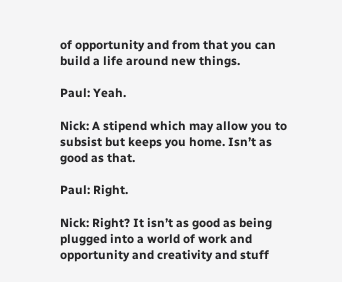of opportunity and from that you can build a life around new things.

Paul: Yeah.

Nick: A stipend which may allow you to subsist but keeps you home. Isn’t as good as that.

Paul: Right.

Nick: Right? It isn’t as good as being plugged into a world of work and opportunity and creativity and stuff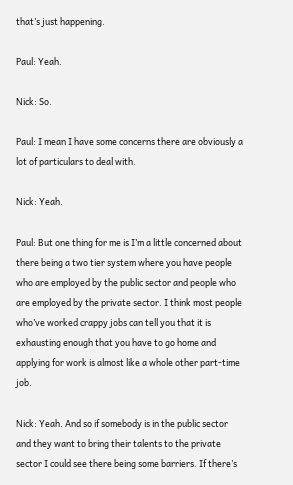that’s just happening.

Paul: Yeah.

Nick: So.

Paul: I mean I have some concerns there are obviously a lot of particulars to deal with.

Nick: Yeah.

Paul: But one thing for me is I’m a little concerned about there being a two tier system where you have people who are employed by the public sector and people who are employed by the private sector. I think most people who’ve worked crappy jobs can tell you that it is exhausting enough that you have to go home and applying for work is almost like a whole other part-time job.

Nick: Yeah. And so if somebody is in the public sector and they want to bring their talents to the private sector I could see there being some barriers. If there’s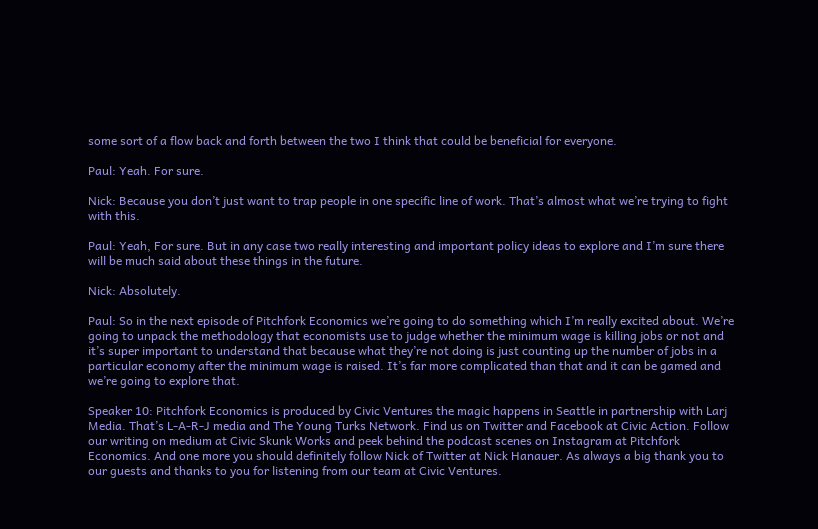some sort of a flow back and forth between the two I think that could be beneficial for everyone.

Paul: Yeah. For sure.

Nick: Because you don’t just want to trap people in one specific line of work. That’s almost what we’re trying to fight with this.

Paul: Yeah, For sure. But in any case two really interesting and important policy ideas to explore and I’m sure there will be much said about these things in the future.

Nick: Absolutely.

Paul: So in the next episode of Pitchfork Economics we’re going to do something which I’m really excited about. We’re going to unpack the methodology that economists use to judge whether the minimum wage is killing jobs or not and it’s super important to understand that because what they’re not doing is just counting up the number of jobs in a particular economy after the minimum wage is raised. It’s far more complicated than that and it can be gamed and we’re going to explore that.

Speaker 10: Pitchfork Economics is produced by Civic Ventures the magic happens in Seattle in partnership with Larj Media. That’s L-A-R-J media and The Young Turks Network. Find us on Twitter and Facebook at Civic Action. Follow our writing on medium at Civic Skunk Works and peek behind the podcast scenes on Instagram at Pitchfork Economics. And one more you should definitely follow Nick of Twitter at Nick Hanauer. As always a big thank you to our guests and thanks to you for listening from our team at Civic Ventures.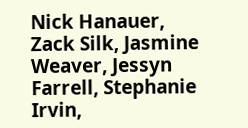Nick Hanauer, Zack Silk, Jasmine Weaver, Jessyn Farrell, Stephanie Irvin,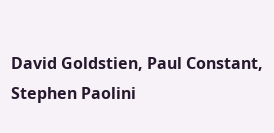David Goldstien, Paul Constant, Stephen Paolini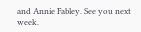and Annie Fabley. See you next week.